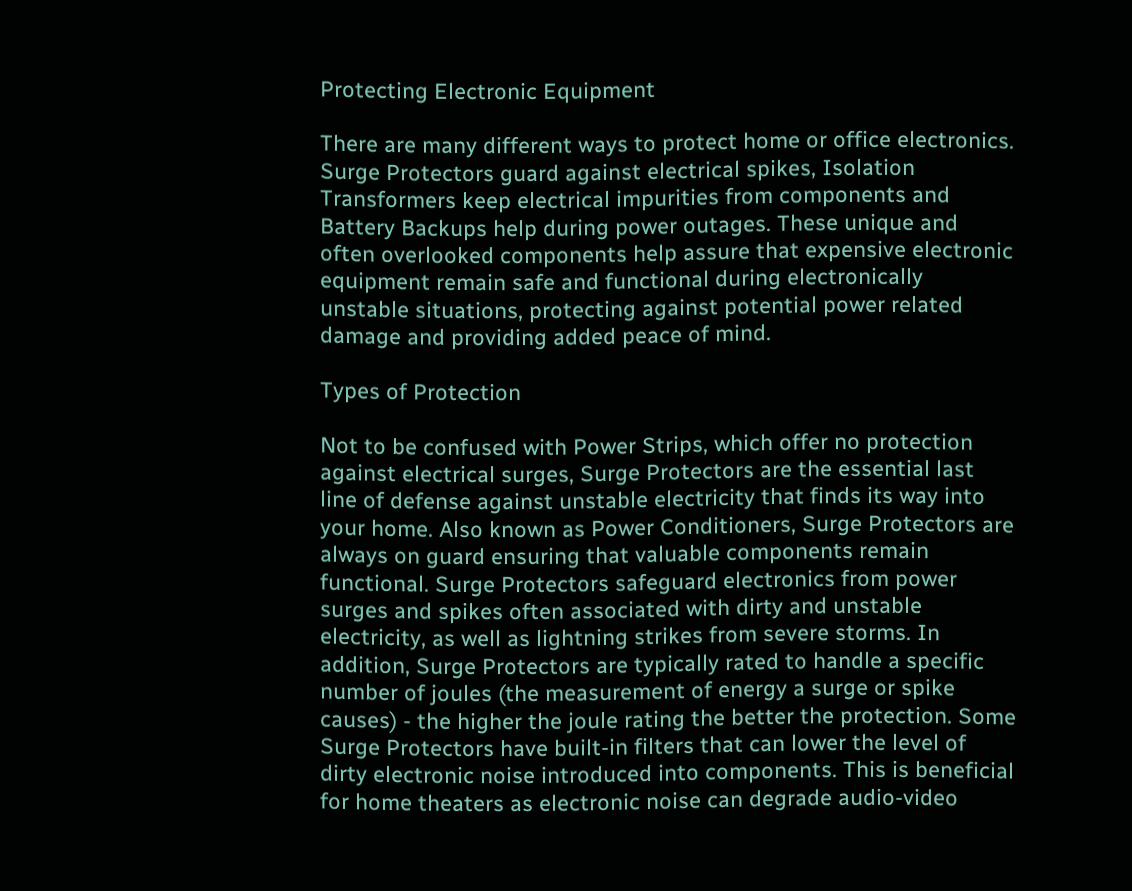Protecting Electronic Equipment

There are many different ways to protect home or office electronics. Surge Protectors guard against electrical spikes, Isolation Transformers keep electrical impurities from components and Battery Backups help during power outages. These unique and often overlooked components help assure that expensive electronic equipment remain safe and functional during electronically unstable situations, protecting against potential power related damage and providing added peace of mind.

Types of Protection

Not to be confused with Power Strips, which offer no protection against electrical surges, Surge Protectors are the essential last line of defense against unstable electricity that finds its way into your home. Also known as Power Conditioners, Surge Protectors are always on guard ensuring that valuable components remain functional. Surge Protectors safeguard electronics from power surges and spikes often associated with dirty and unstable electricity, as well as lightning strikes from severe storms. In addition, Surge Protectors are typically rated to handle a specific number of joules (the measurement of energy a surge or spike causes) - the higher the joule rating the better the protection. Some Surge Protectors have built-in filters that can lower the level of dirty electronic noise introduced into components. This is beneficial for home theaters as electronic noise can degrade audio-video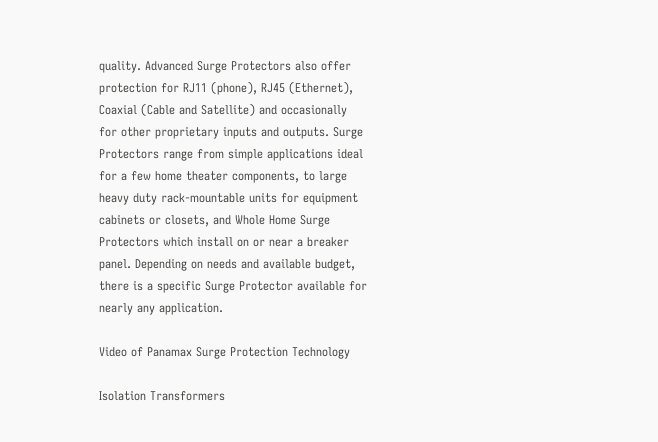quality. Advanced Surge Protectors also offer protection for RJ11 (phone), RJ45 (Ethernet), Coaxial (Cable and Satellite) and occasionally for other proprietary inputs and outputs. Surge Protectors range from simple applications ideal for a few home theater components, to large heavy duty rack-mountable units for equipment cabinets or closets, and Whole Home Surge Protectors which install on or near a breaker panel. Depending on needs and available budget, there is a specific Surge Protector available for nearly any application.

Video of Panamax Surge Protection Technology

Isolation Transformers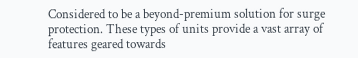Considered to be a beyond-premium solution for surge protection. These types of units provide a vast array of features geared towards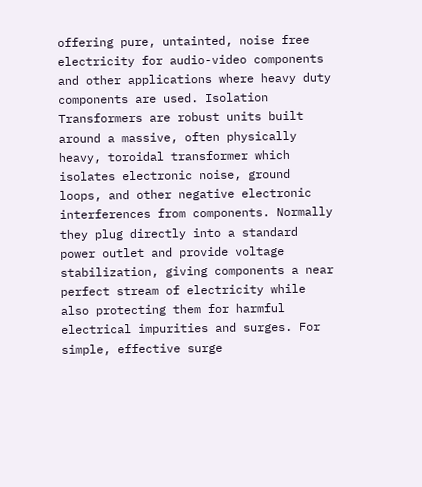offering pure, untainted, noise free electricity for audio-video components and other applications where heavy duty components are used. Isolation Transformers are robust units built around a massive, often physically heavy, toroidal transformer which isolates electronic noise, ground loops, and other negative electronic interferences from components. Normally they plug directly into a standard power outlet and provide voltage stabilization, giving components a near perfect stream of electricity while also protecting them for harmful electrical impurities and surges. For simple, effective surge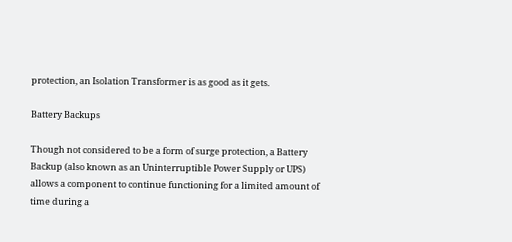protection, an Isolation Transformer is as good as it gets.

Battery Backups

Though not considered to be a form of surge protection, a Battery Backup (also known as an Uninterruptible Power Supply or UPS) allows a component to continue functioning for a limited amount of time during a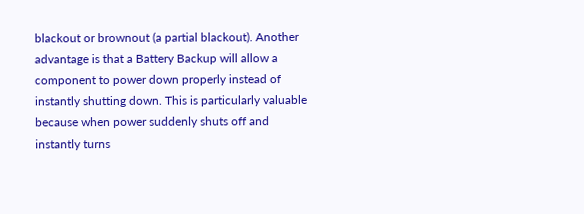blackout or brownout (a partial blackout). Another advantage is that a Battery Backup will allow a component to power down properly instead of instantly shutting down. This is particularly valuable because when power suddenly shuts off and instantly turns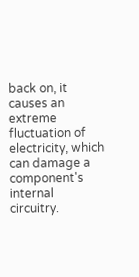back on, it causes an extreme fluctuation of electricity, which can damage a component's internal circuitry.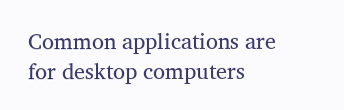Common applications are for desktop computers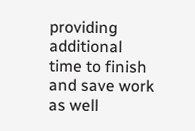providing additional time to finish and save work as well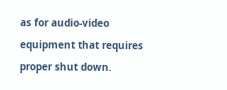as for audio-video equipment that requires proper shut down.